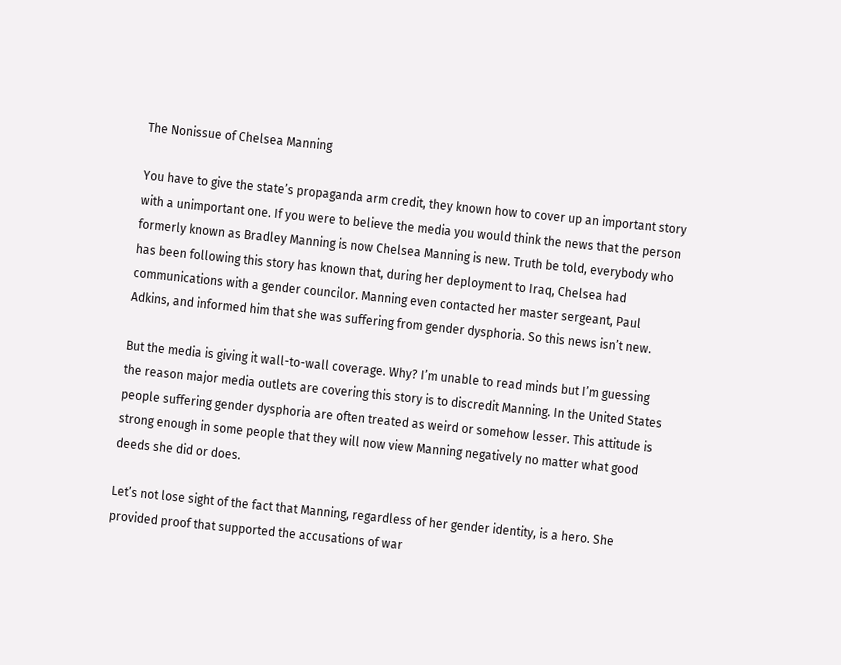The Nonissue of Chelsea Manning

You have to give the state’s propaganda arm credit, they known how to cover up an important story with a unimportant one. If you were to believe the media you would think the news that the person formerly known as Bradley Manning is now Chelsea Manning is new. Truth be told, everybody who has been following this story has known that, during her deployment to Iraq, Chelsea had communications with a gender councilor. Manning even contacted her master sergeant, Paul Adkins, and informed him that she was suffering from gender dysphoria. So this news isn’t new.

But the media is giving it wall-to-wall coverage. Why? I’m unable to read minds but I’m guessing the reason major media outlets are covering this story is to discredit Manning. In the United States people suffering gender dysphoria are often treated as weird or somehow lesser. This attitude is strong enough in some people that they will now view Manning negatively no matter what good deeds she did or does.

Let’s not lose sight of the fact that Manning, regardless of her gender identity, is a hero. She provided proof that supported the accusations of war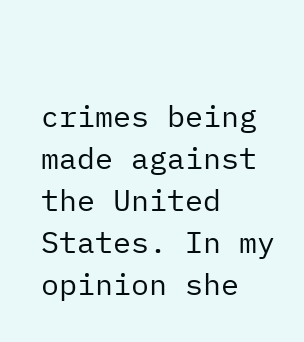crimes being made against the United States. In my opinion she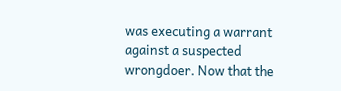was executing a warrant against a suspected wrongdoer. Now that the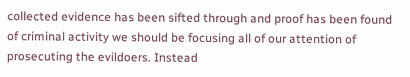collected evidence has been sifted through and proof has been found of criminal activity we should be focusing all of our attention of prosecuting the evildoers. Instead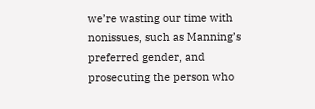we’re wasting our time with nonissues, such as Manning’s preferred gender, and prosecuting the person who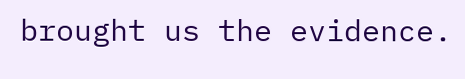brought us the evidence.